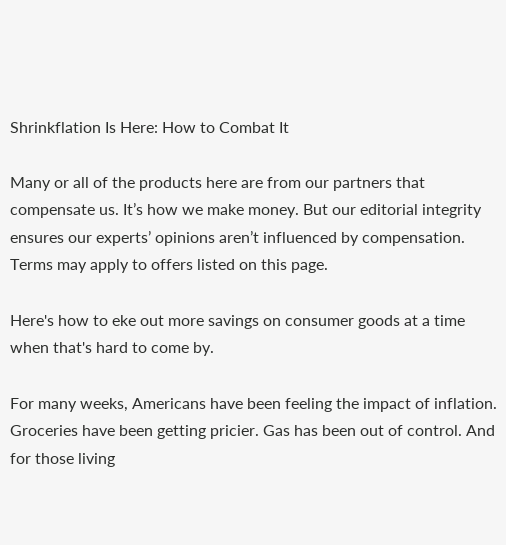Shrinkflation Is Here: How to Combat It

Many or all of the products here are from our partners that compensate us. It’s how we make money. But our editorial integrity ensures our experts’ opinions aren’t influenced by compensation. Terms may apply to offers listed on this page.

Here's how to eke out more savings on consumer goods at a time when that's hard to come by.

For many weeks, Americans have been feeling the impact of inflation. Groceries have been getting pricier. Gas has been out of control. And for those living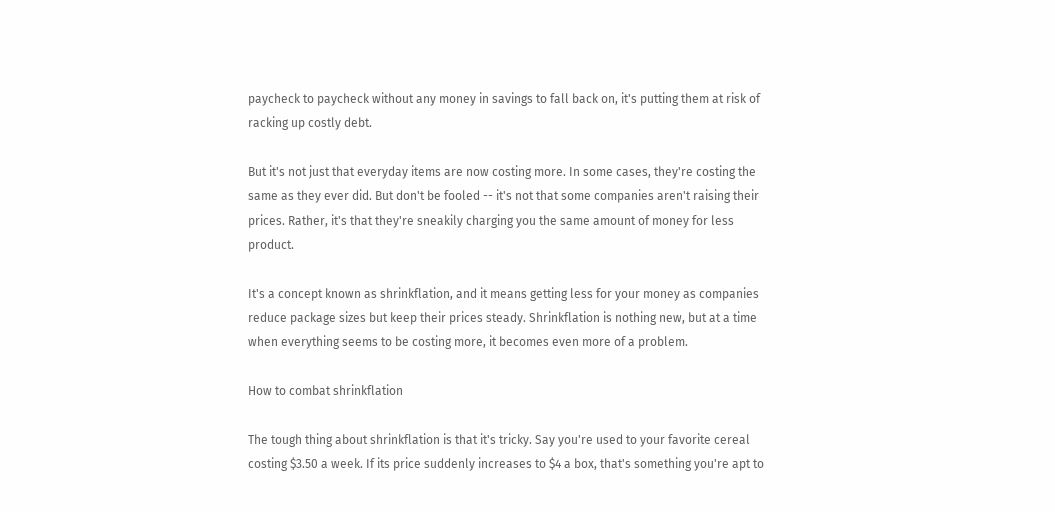paycheck to paycheck without any money in savings to fall back on, it's putting them at risk of racking up costly debt.

But it's not just that everyday items are now costing more. In some cases, they're costing the same as they ever did. But don't be fooled -- it's not that some companies aren't raising their prices. Rather, it's that they're sneakily charging you the same amount of money for less product.

It's a concept known as shrinkflation, and it means getting less for your money as companies reduce package sizes but keep their prices steady. Shrinkflation is nothing new, but at a time when everything seems to be costing more, it becomes even more of a problem.

How to combat shrinkflation

The tough thing about shrinkflation is that it's tricky. Say you're used to your favorite cereal costing $3.50 a week. If its price suddenly increases to $4 a box, that's something you're apt to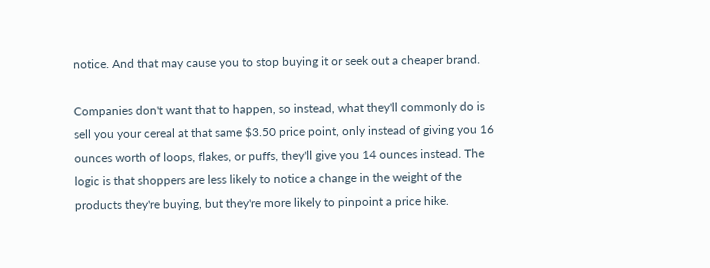notice. And that may cause you to stop buying it or seek out a cheaper brand.

Companies don't want that to happen, so instead, what they'll commonly do is sell you your cereal at that same $3.50 price point, only instead of giving you 16 ounces worth of loops, flakes, or puffs, they'll give you 14 ounces instead. The logic is that shoppers are less likely to notice a change in the weight of the products they're buying, but they're more likely to pinpoint a price hike.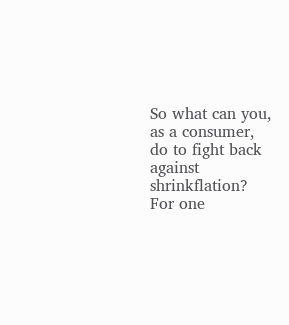So what can you, as a consumer, do to fight back against shrinkflation? For one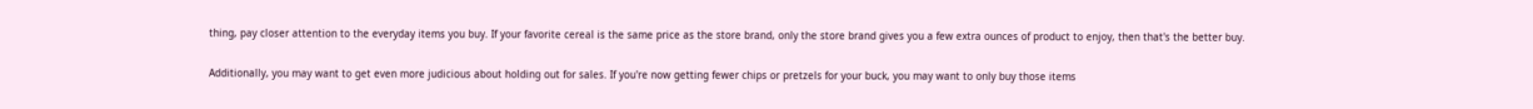thing, pay closer attention to the everyday items you buy. If your favorite cereal is the same price as the store brand, only the store brand gives you a few extra ounces of product to enjoy, then that's the better buy.

Additionally, you may want to get even more judicious about holding out for sales. If you're now getting fewer chips or pretzels for your buck, you may want to only buy those items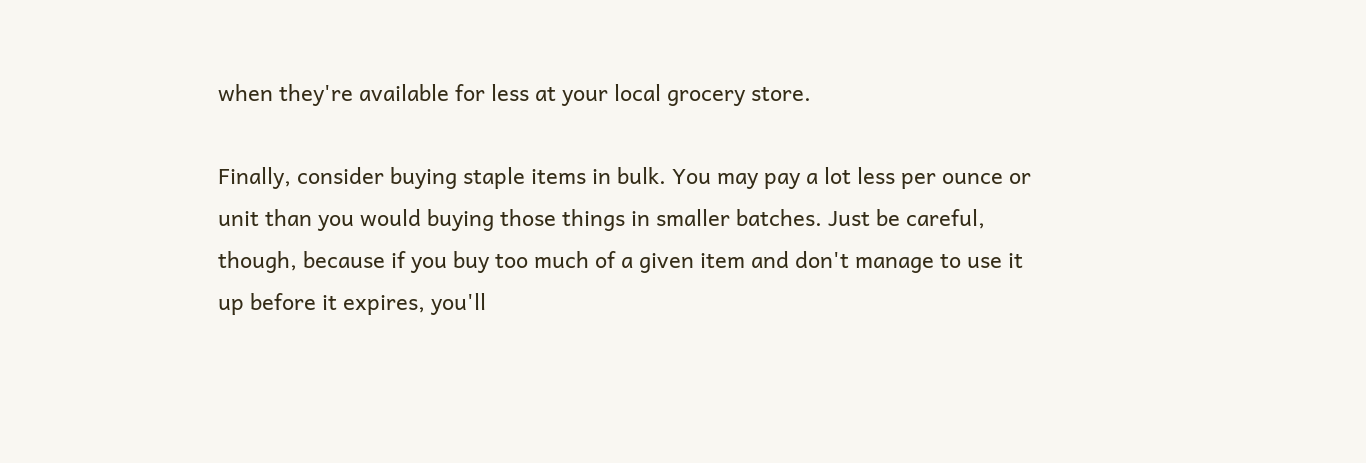when they're available for less at your local grocery store.

Finally, consider buying staple items in bulk. You may pay a lot less per ounce or unit than you would buying those things in smaller batches. Just be careful, though, because if you buy too much of a given item and don't manage to use it up before it expires, you'll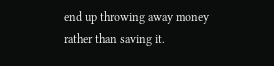end up throwing away money rather than saving it.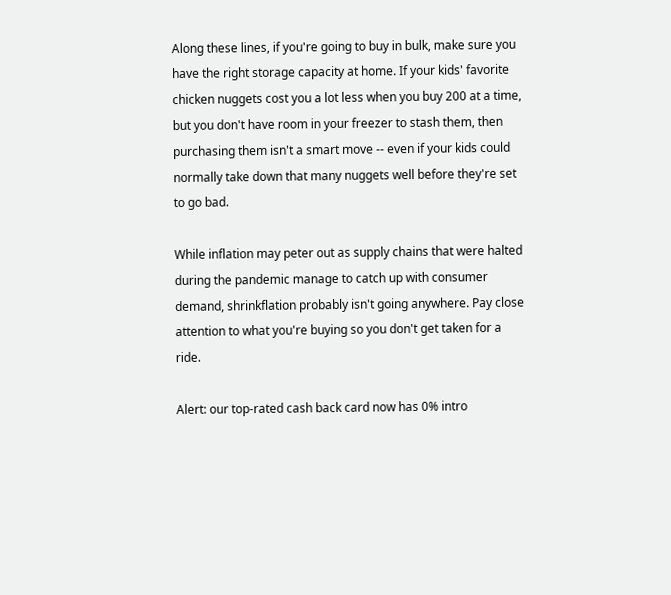Along these lines, if you're going to buy in bulk, make sure you have the right storage capacity at home. If your kids' favorite chicken nuggets cost you a lot less when you buy 200 at a time, but you don't have room in your freezer to stash them, then purchasing them isn't a smart move -- even if your kids could normally take down that many nuggets well before they're set to go bad.

While inflation may peter out as supply chains that were halted during the pandemic manage to catch up with consumer demand, shrinkflation probably isn't going anywhere. Pay close attention to what you're buying so you don't get taken for a ride.

Alert: our top-rated cash back card now has 0% intro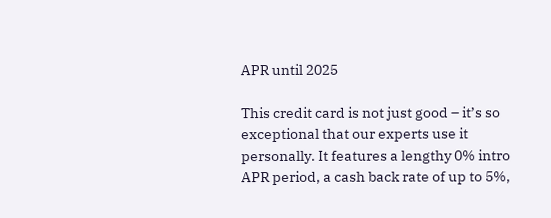APR until 2025

This credit card is not just good – it’s so exceptional that our experts use it personally. It features a lengthy 0% intro APR period, a cash back rate of up to 5%,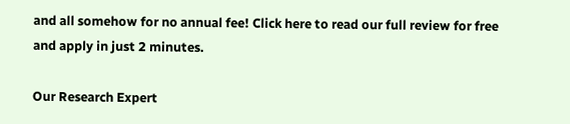and all somehow for no annual fee! Click here to read our full review for free and apply in just 2 minutes.

Our Research Expert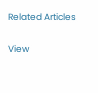Related Articles

View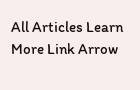All Articles Learn More Link Arrow